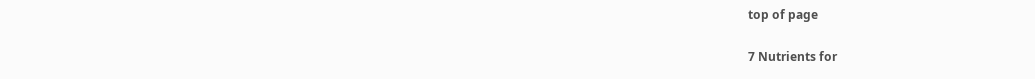top of page

7 Nutrients for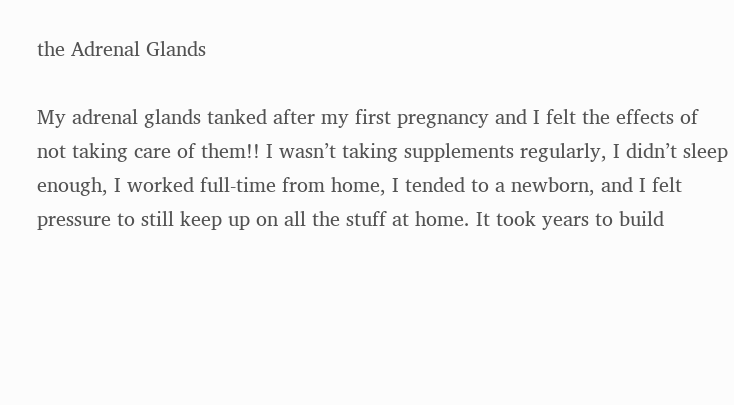the Adrenal Glands

My adrenal glands tanked after my first pregnancy and I felt the effects of not taking care of them!! I wasn’t taking supplements regularly, I didn’t sleep enough, I worked full-time from home, I tended to a newborn, and I felt pressure to still keep up on all the stuff at home. It took years to build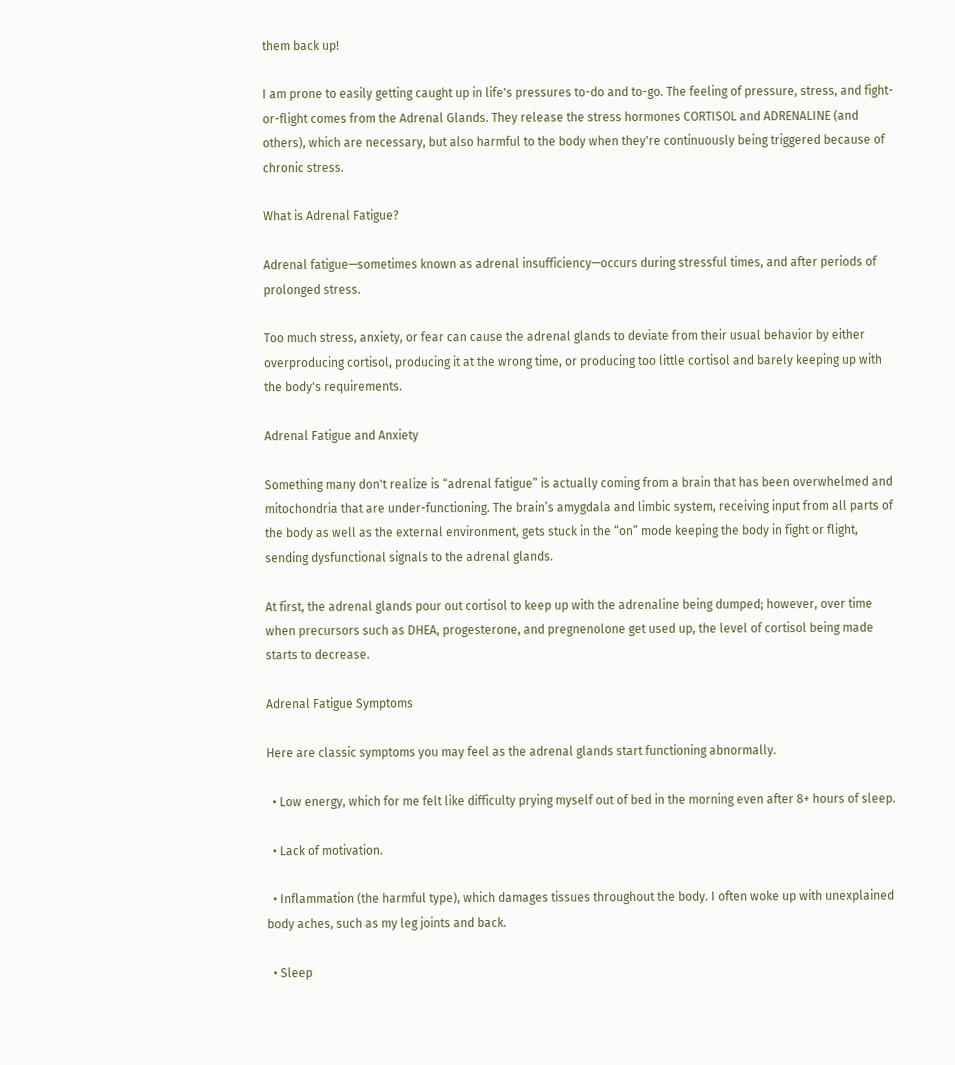them back up!

I am prone to easily getting caught up in life's pressures to-do and to-go. The feeling of pressure, stress, and fight-or-flight comes from the Adrenal Glands. They release the stress hormones CORTISOL and ADRENALINE (and others), which are necessary, but also harmful to the body when they're continuously being triggered because of chronic stress.

What is Adrenal Fatigue?

Adrenal fatigue—sometimes known as adrenal insufficiency—occurs during stressful times, and after periods of prolonged stress.

Too much stress, anxiety, or fear can cause the adrenal glands to deviate from their usual behavior by either overproducing cortisol, producing it at the wrong time, or producing too little cortisol and barely keeping up with the body's requirements.

Adrenal Fatigue and Anxiety

Something many don't realize is “adrenal fatigue” is actually coming from a brain that has been overwhelmed and mitochondria that are under-functioning. The brain’s amygdala and limbic system, receiving input from all parts of the body as well as the external environment, gets stuck in the “on” mode keeping the body in fight or flight, sending dysfunctional signals to the adrenal glands.

At first, the adrenal glands pour out cortisol to keep up with the adrenaline being dumped; however, over time when precursors such as DHEA, progesterone, and pregnenolone get used up, the level of cortisol being made starts to decrease.

Adrenal Fatigue Symptoms

Here are classic symptoms you may feel as the adrenal glands start functioning abnormally.

  • Low energy, which for me felt like difficulty prying myself out of bed in the morning even after 8+ hours of sleep.

  • Lack of motivation.

  • Inflammation (the harmful type), which damages tissues throughout the body. I often woke up with unexplained body aches, such as my leg joints and back.

  • Sleep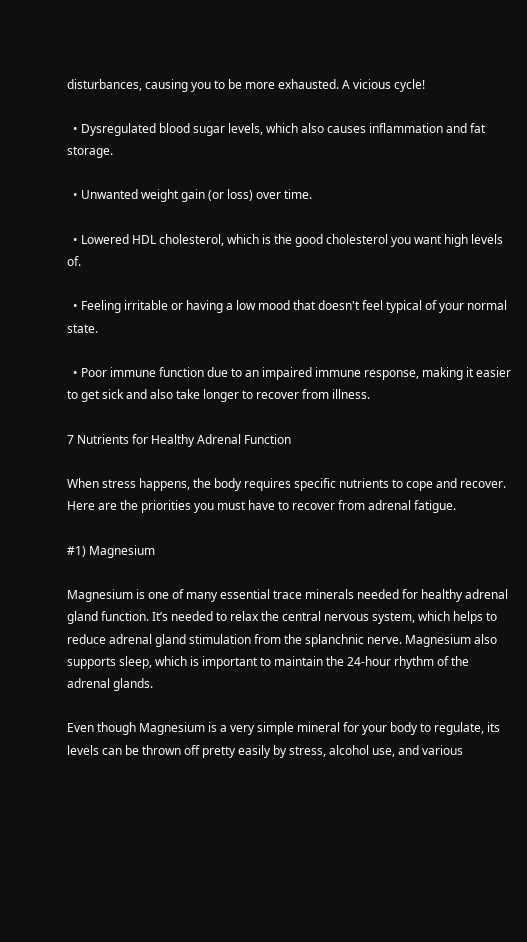disturbances, causing you to be more exhausted. A vicious cycle!

  • Dysregulated blood sugar levels, which also causes inflammation and fat storage.

  • Unwanted weight gain (or loss) over time.

  • Lowered HDL cholesterol, which is the good cholesterol you want high levels of.

  • Feeling irritable or having a low mood that doesn't feel typical of your normal state.

  • Poor immune function due to an impaired immune response, making it easier to get sick and also take longer to recover from illness.

7 Nutrients for Healthy Adrenal Function

When stress happens, the body requires specific nutrients to cope and recover. Here are the priorities you must have to recover from adrenal fatigue.

#1) Magnesium

Magnesium is one of many essential trace minerals needed for healthy adrenal gland function. It’s needed to relax the central nervous system, which helps to reduce adrenal gland stimulation from the splanchnic nerve. Magnesium also supports sleep, which is important to maintain the 24-hour rhythm of the adrenal glands.

Even though Magnesium is a very simple mineral for your body to regulate, its levels can be thrown off pretty easily by stress, alcohol use, and various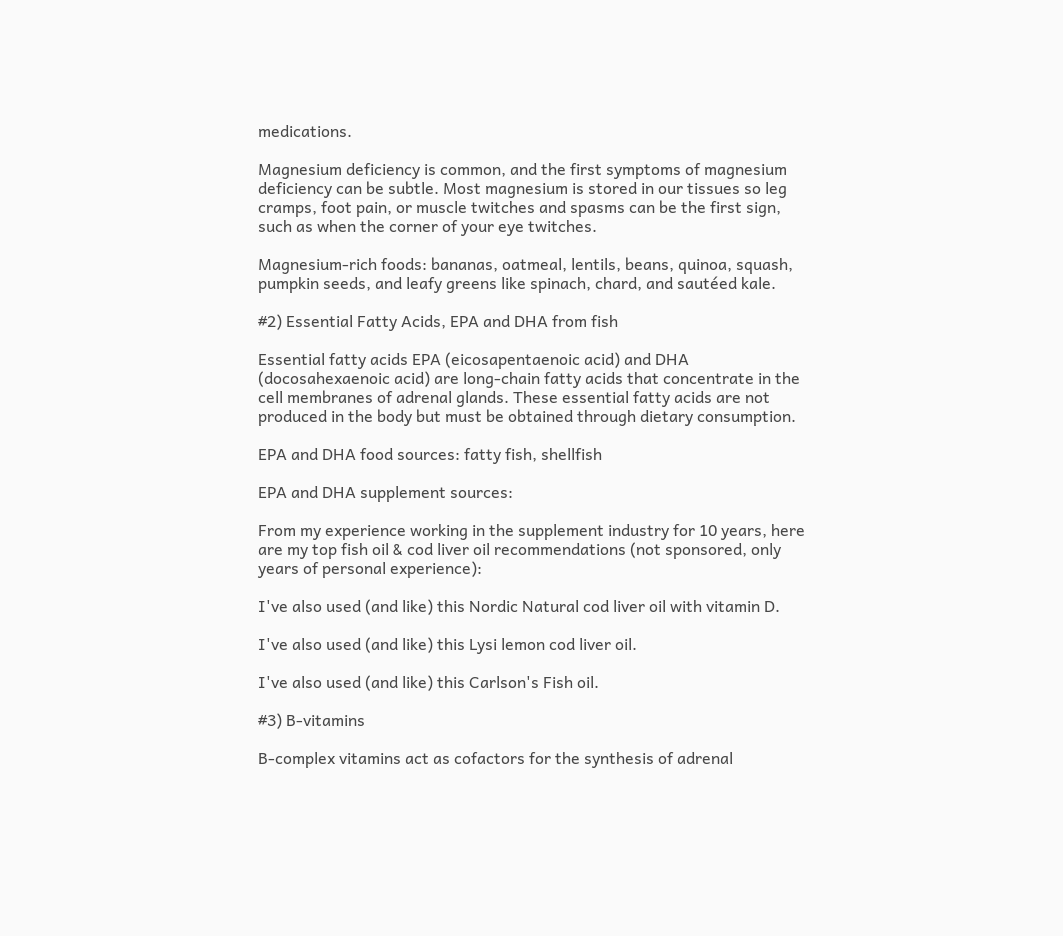medications.

Magnesium deficiency is common, and the first symptoms of magnesium deficiency can be subtle. Most magnesium is stored in our tissues so leg cramps, foot pain, or muscle twitches and spasms can be the first sign, such as when the corner of your eye twitches.

Magnesium-rich foods: bananas, oatmeal, lentils, beans, quinoa, squash, pumpkin seeds, and leafy greens like spinach, chard, and sautéed kale.

#2) Essential Fatty Acids, EPA and DHA from fish

Essential fatty acids EPA (eicosapentaenoic acid) and DHA (docosahexaenoic acid) are long-chain fatty acids that concentrate in the cell membranes of adrenal glands. These essential fatty acids are not produced in the body but must be obtained through dietary consumption.

EPA and DHA food sources: fatty fish, shellfish

EPA and DHA supplement sources:

From my experience working in the supplement industry for 10 years, here are my top fish oil & cod liver oil recommendations (not sponsored, only years of personal experience):

I've also used (and like) this Nordic Natural cod liver oil with vitamin D.

I've also used (and like) this Lysi lemon cod liver oil.

I've also used (and like) this Carlson's Fish oil.

#3) B-vitamins

B-complex vitamins act as cofactors for the synthesis of adrenal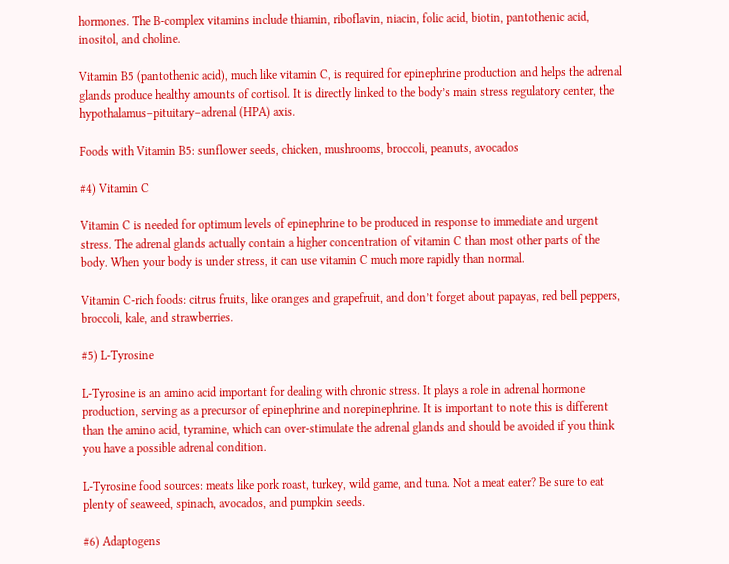hormones. The B-complex vitamins include thiamin, riboflavin, niacin, folic acid, biotin, pantothenic acid, inositol, and choline.

Vitamin B5 (pantothenic acid), much like vitamin C, is required for epinephrine production and helps the adrenal glands produce healthy amounts of cortisol. It is directly linked to the body’s main stress regulatory center, the hypothalamus–pituitary–adrenal (HPA) axis.

Foods with Vitamin B5: sunflower seeds, chicken, mushrooms, broccoli, peanuts, avocados

#4) Vitamin C

Vitamin C is needed for optimum levels of epinephrine to be produced in response to immediate and urgent stress. The adrenal glands actually contain a higher concentration of vitamin C than most other parts of the body. When your body is under stress, it can use vitamin C much more rapidly than normal.

Vitamin C-rich foods: citrus fruits, like oranges and grapefruit, and don’t forget about papayas, red bell peppers, broccoli, kale, and strawberries.

#5) L-Tyrosine

L-Tyrosine is an amino acid important for dealing with chronic stress. It plays a role in adrenal hormone production, serving as a precursor of epinephrine and norepinephrine. It is important to note this is different than the amino acid, tyramine, which can over-stimulate the adrenal glands and should be avoided if you think you have a possible adrenal condition.

L-Tyrosine food sources: meats like pork roast, turkey, wild game, and tuna. Not a meat eater? Be sure to eat plenty of seaweed, spinach, avocados, and pumpkin seeds.

#6) Adaptogens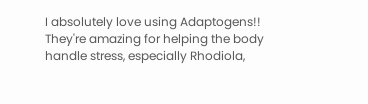I absolutely love using Adaptogens!! They're amazing for helping the body handle stress, especially Rhodiola,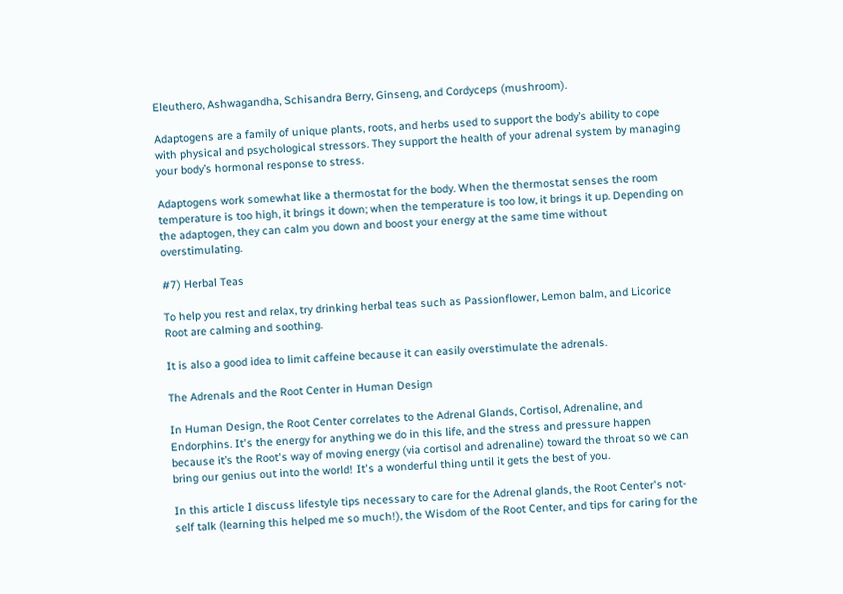Eleuthero, Ashwagandha, Schisandra Berry, Ginseng, and Cordyceps (mushroom).

Adaptogens are a family of unique plants, roots, and herbs used to support the body’s ability to cope with physical and psychological stressors. They support the health of your adrenal system by managing your body’s hormonal response to stress.

Adaptogens work somewhat like a thermostat for the body. When the thermostat senses the room temperature is too high, it brings it down; when the temperature is too low, it brings it up. Depending on the adaptogen, they can calm you down and boost your energy at the same time without overstimulating.

#7) Herbal Teas

To help you rest and relax, try drinking herbal teas such as Passionflower, Lemon balm, and Licorice Root are calming and soothing.

It is also a good idea to limit caffeine because it can easily overstimulate the adrenals.

The Adrenals and the Root Center in Human Design

In Human Design, the Root Center correlates to the Adrenal Glands, Cortisol, Adrenaline, and Endorphins. It's the energy for anything we do in this life, and the stress and pressure happen because it’s the Root's way of moving energy (via cortisol and adrenaline) toward the throat so we can bring our genius out into the world! It's a wonderful thing until it gets the best of you.

In this article I discuss lifestyle tips necessary to care for the Adrenal glands, the Root Center's not-self talk (learning this helped me so much!), the Wisdom of the Root Center, and tips for caring for the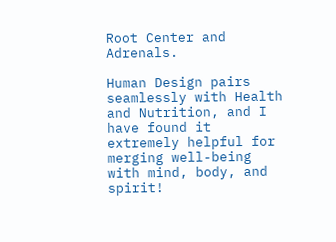Root Center and Adrenals.

Human Design pairs seamlessly with Health and Nutrition, and I have found it extremely helpful for merging well-being with mind, body, and spirit!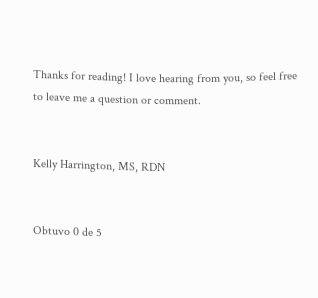Thanks for reading! I love hearing from you, so feel free to leave me a question or comment.


Kelly Harrington, MS, RDN


Obtuvo 0 de 5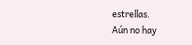estrellas.
Aún no hay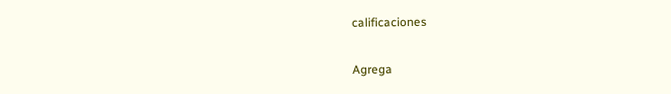calificaciones

Agrega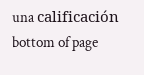una calificación
bottom of page